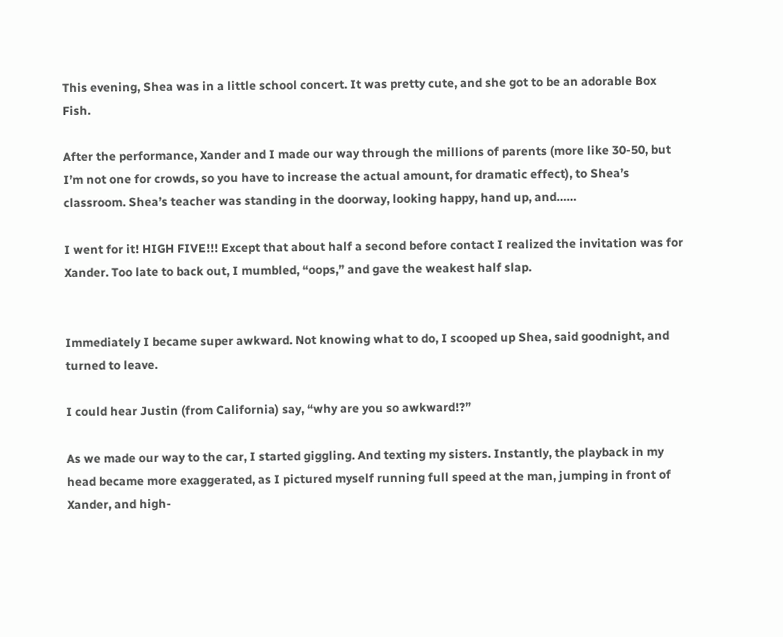This evening, Shea was in a little school concert. It was pretty cute, and she got to be an adorable Box Fish.

After the performance, Xander and I made our way through the millions of parents (more like 30-50, but I’m not one for crowds, so you have to increase the actual amount, for dramatic effect), to Shea’s classroom. Shea’s teacher was standing in the doorway, looking happy, hand up, and……

I went for it! HIGH FIVE!!! Except that about half a second before contact I realized the invitation was for Xander. Too late to back out, I mumbled, “oops,” and gave the weakest half slap.


Immediately I became super awkward. Not knowing what to do, I scooped up Shea, said goodnight, and turned to leave.

I could hear Justin (from California) say, “why are you so awkward!?”

As we made our way to the car, I started giggling. And texting my sisters. Instantly, the playback in my head became more exaggerated, as I pictured myself running full speed at the man, jumping in front of Xander, and high-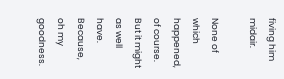fiving him midair.

None of which happened, of course. But it might as well have. Because, oh my goodness.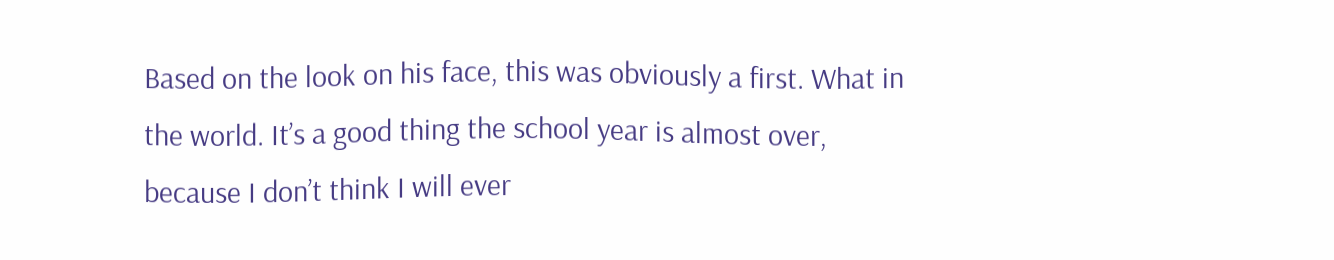Based on the look on his face, this was obviously a first. What in the world. It’s a good thing the school year is almost over, because I don’t think I will ever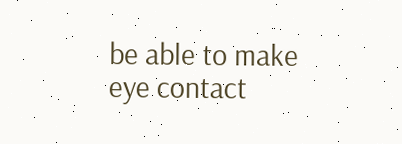be able to make eye contact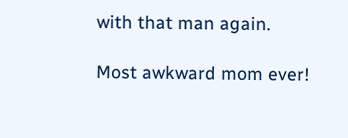with that man again.

Most awkward mom ever!